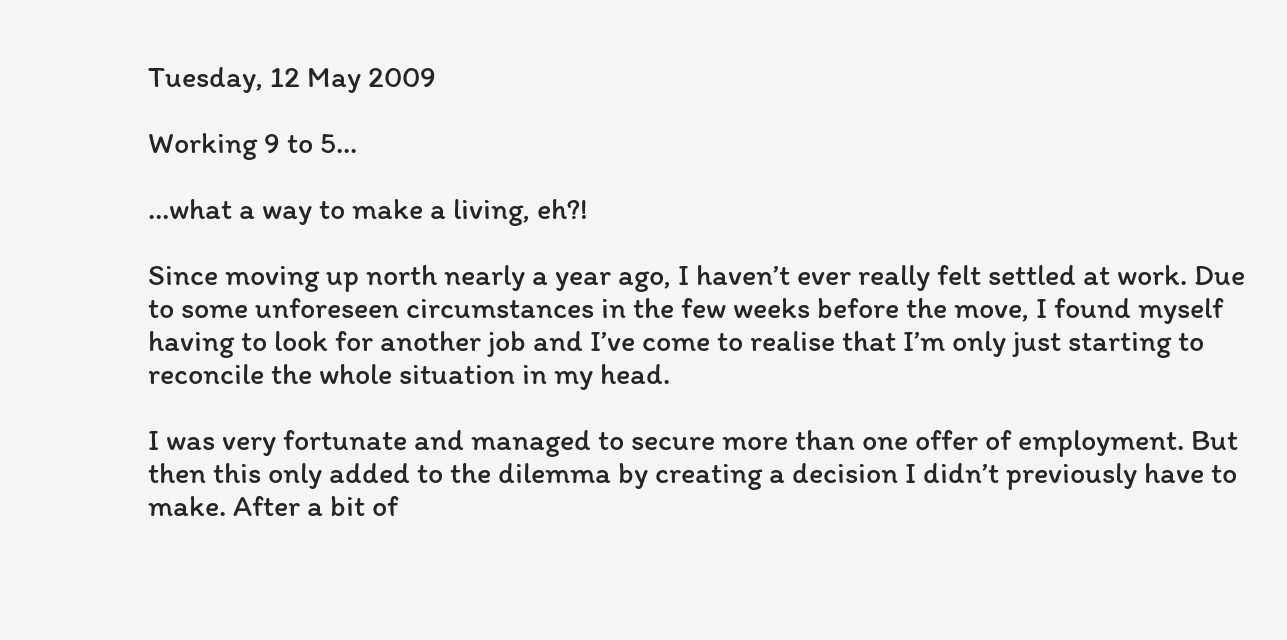Tuesday, 12 May 2009

Working 9 to 5...

…what a way to make a living, eh?!

Since moving up north nearly a year ago, I haven’t ever really felt settled at work. Due to some unforeseen circumstances in the few weeks before the move, I found myself having to look for another job and I’ve come to realise that I’m only just starting to reconcile the whole situation in my head.

I was very fortunate and managed to secure more than one offer of employment. But then this only added to the dilemma by creating a decision I didn’t previously have to make. After a bit of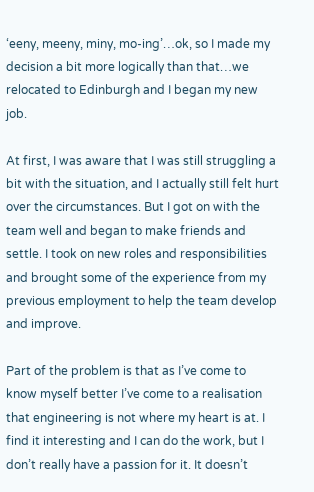‘eeny, meeny, miny, mo-ing’…ok, so I made my decision a bit more logically than that…we relocated to Edinburgh and I began my new job.

At first, I was aware that I was still struggling a bit with the situation, and I actually still felt hurt over the circumstances. But I got on with the team well and began to make friends and settle. I took on new roles and responsibilities and brought some of the experience from my previous employment to help the team develop and improve.

Part of the problem is that as I’ve come to know myself better I’ve come to a realisation that engineering is not where my heart is at. I find it interesting and I can do the work, but I don’t really have a passion for it. It doesn’t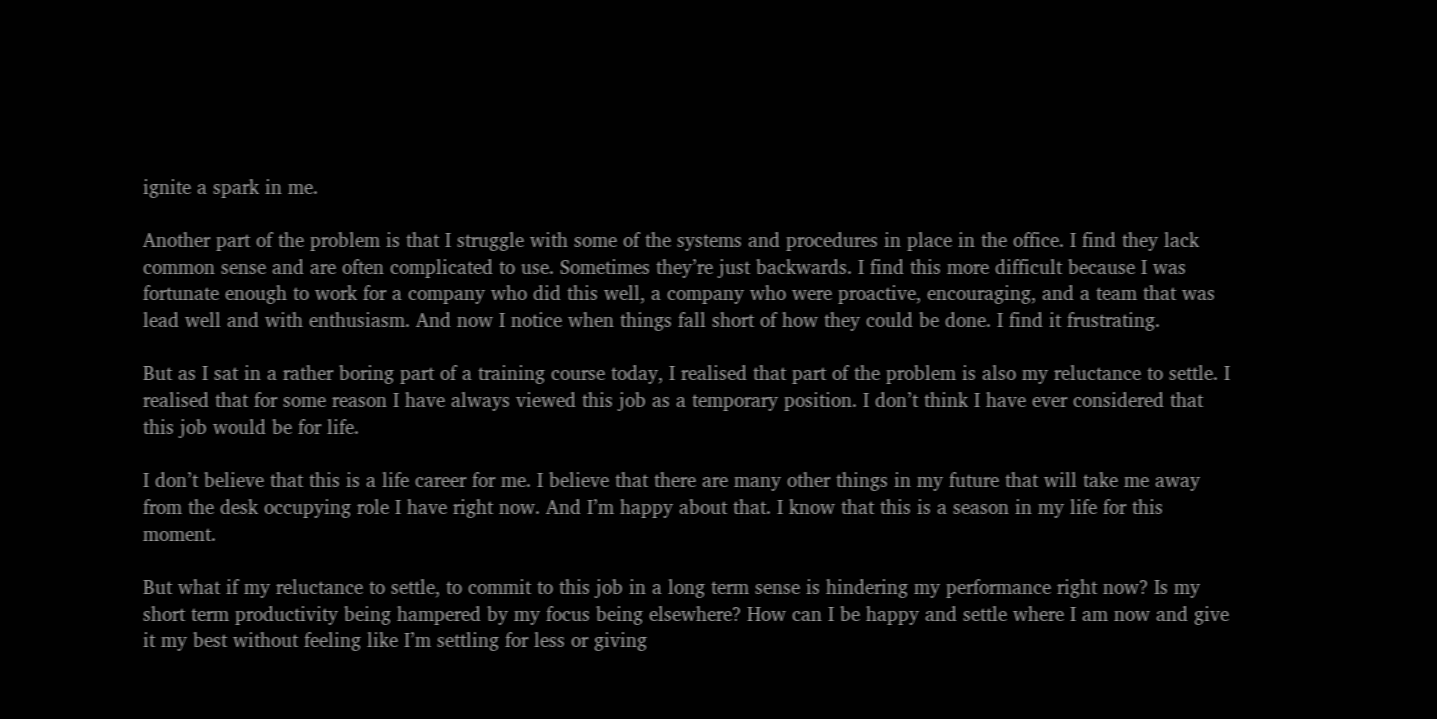ignite a spark in me.

Another part of the problem is that I struggle with some of the systems and procedures in place in the office. I find they lack common sense and are often complicated to use. Sometimes they’re just backwards. I find this more difficult because I was fortunate enough to work for a company who did this well, a company who were proactive, encouraging, and a team that was lead well and with enthusiasm. And now I notice when things fall short of how they could be done. I find it frustrating.

But as I sat in a rather boring part of a training course today, I realised that part of the problem is also my reluctance to settle. I realised that for some reason I have always viewed this job as a temporary position. I don’t think I have ever considered that this job would be for life.

I don’t believe that this is a life career for me. I believe that there are many other things in my future that will take me away from the desk occupying role I have right now. And I’m happy about that. I know that this is a season in my life for this moment.

But what if my reluctance to settle, to commit to this job in a long term sense is hindering my performance right now? Is my short term productivity being hampered by my focus being elsewhere? How can I be happy and settle where I am now and give it my best without feeling like I’m settling for less or giving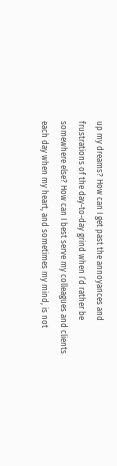up my dreams? How can I get past the annoyances and frustrations of the day-to-day grind when I’d rather be somewhere else? How can I best serve my colleagues and clients each day when my heart, and sometimes my mind, is not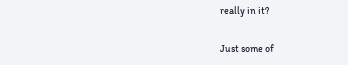really in it?

Just some of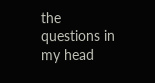the questions in my head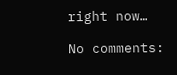right now…

No comments: